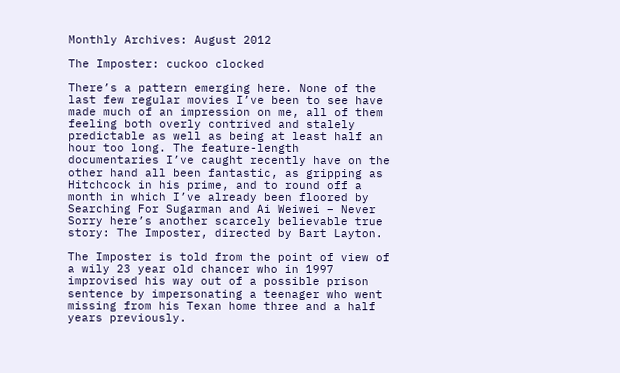Monthly Archives: August 2012

The Imposter: cuckoo clocked

There’s a pattern emerging here. None of the last few regular movies I’ve been to see have made much of an impression on me, all of them feeling both overly contrived and stalely predictable as well as being at least half an hour too long. The feature-length documentaries I’ve caught recently have on the other hand all been fantastic, as gripping as Hitchcock in his prime, and to round off a month in which I’ve already been floored by Searching For Sugarman and Ai Weiwei – Never Sorry here’s another scarcely believable true story: The Imposter, directed by Bart Layton.

The Imposter is told from the point of view of a wily 23 year old chancer who in 1997 improvised his way out of a possible prison sentence by impersonating a teenager who went missing from his Texan home three and a half years previously.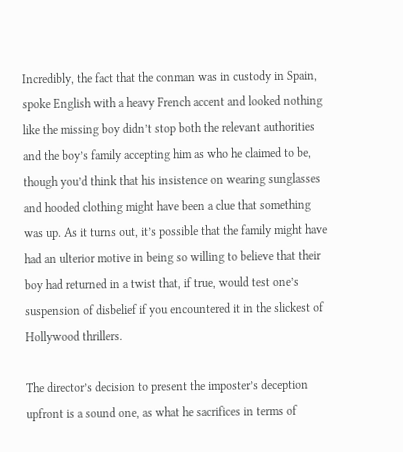Incredibly, the fact that the conman was in custody in Spain, spoke English with a heavy French accent and looked nothing like the missing boy didn’t stop both the relevant authorities and the boy’s family accepting him as who he claimed to be, though you’d think that his insistence on wearing sunglasses and hooded clothing might have been a clue that something was up. As it turns out, it’s possible that the family might have had an ulterior motive in being so willing to believe that their boy had returned in a twist that, if true, would test one’s suspension of disbelief if you encountered it in the slickest of Hollywood thrillers.

The director’s decision to present the imposter’s deception upfront is a sound one, as what he sacrifices in terms of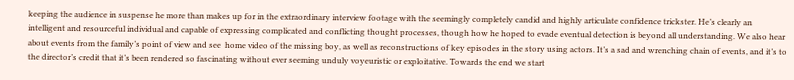keeping the audience in suspense he more than makes up for in the extraordinary interview footage with the seemingly completely candid and highly articulate confidence trickster. He’s clearly an intelligent and resourceful individual and capable of expressing complicated and conflicting thought processes, though how he hoped to evade eventual detection is beyond all understanding. We also hear about events from the family’s point of view and see  home video of the missing boy, as well as reconstructions of key episodes in the story using actors. It’s a sad and wrenching chain of events, and it’s to the director’s credit that it’s been rendered so fascinating without ever seeming unduly voyeuristic or exploitative. Towards the end we start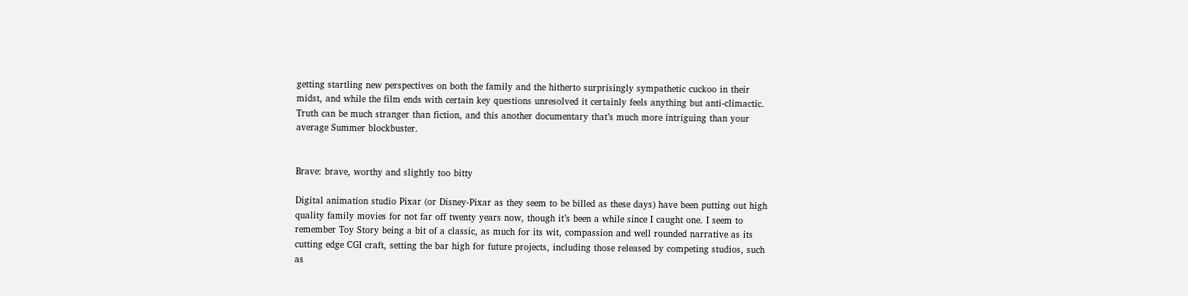getting startling new perspectives on both the family and the hitherto surprisingly sympathetic cuckoo in their midst, and while the film ends with certain key questions unresolved it certainly feels anything but anti-climactic. Truth can be much stranger than fiction, and this another documentary that’s much more intriguing than your average Summer blockbuster.


Brave: brave, worthy and slightly too bitty

Digital animation studio Pixar (or Disney-Pixar as they seem to be billed as these days) have been putting out high quality family movies for not far off twenty years now, though it’s been a while since I caught one. I seem to remember Toy Story being a bit of a classic, as much for its wit, compassion and well rounded narrative as its cutting edge CGI craft, setting the bar high for future projects, including those released by competing studios, such as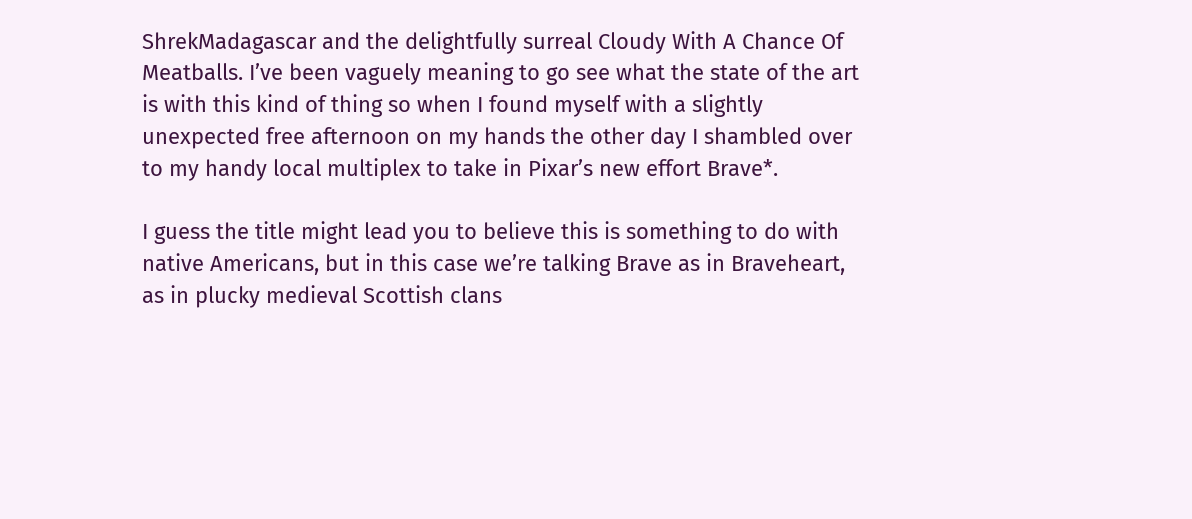ShrekMadagascar and the delightfully surreal Cloudy With A Chance Of Meatballs. I’ve been vaguely meaning to go see what the state of the art is with this kind of thing so when I found myself with a slightly unexpected free afternoon on my hands the other day I shambled over to my handy local multiplex to take in Pixar’s new effort Brave*.

I guess the title might lead you to believe this is something to do with native Americans, but in this case we’re talking Brave as in Braveheart, as in plucky medieval Scottish clans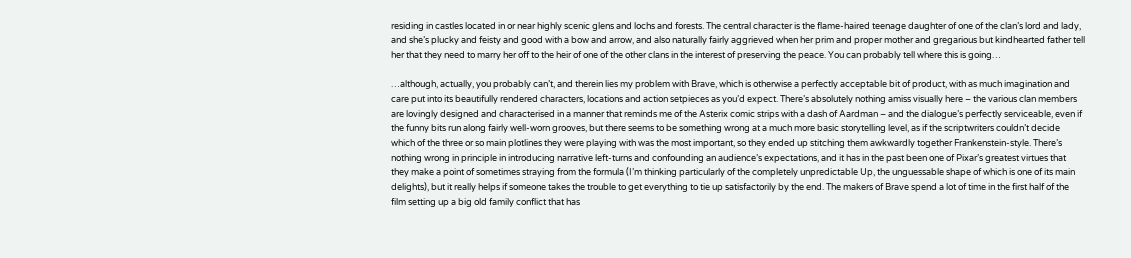residing in castles located in or near highly scenic glens and lochs and forests. The central character is the flame-haired teenage daughter of one of the clan’s lord and lady, and she’s plucky and feisty and good with a bow and arrow, and also naturally fairly aggrieved when her prim and proper mother and gregarious but kindhearted father tell her that they need to marry her off to the heir of one of the other clans in the interest of preserving the peace. You can probably tell where this is going…

…although, actually, you probably can’t, and therein lies my problem with Brave, which is otherwise a perfectly acceptable bit of product, with as much imagination and care put into its beautifully rendered characters, locations and action setpieces as you’d expect. There’s absolutely nothing amiss visually here – the various clan members are lovingly designed and characterised in a manner that reminds me of the Asterix comic strips with a dash of Aardman – and the dialogue’s perfectly serviceable, even if the funny bits run along fairly well-worn grooves, but there seems to be something wrong at a much more basic storytelling level, as if the scriptwriters couldn’t decide which of the three or so main plotlines they were playing with was the most important, so they ended up stitching them awkwardly together Frankenstein-style. There’s nothing wrong in principle in introducing narrative left-turns and confounding an audience’s expectations, and it has in the past been one of Pixar’s greatest virtues that they make a point of sometimes straying from the formula (I’m thinking particularly of the completely unpredictable Up, the unguessable shape of which is one of its main delights), but it really helps if someone takes the trouble to get everything to tie up satisfactorily by the end. The makers of Brave spend a lot of time in the first half of the film setting up a big old family conflict that has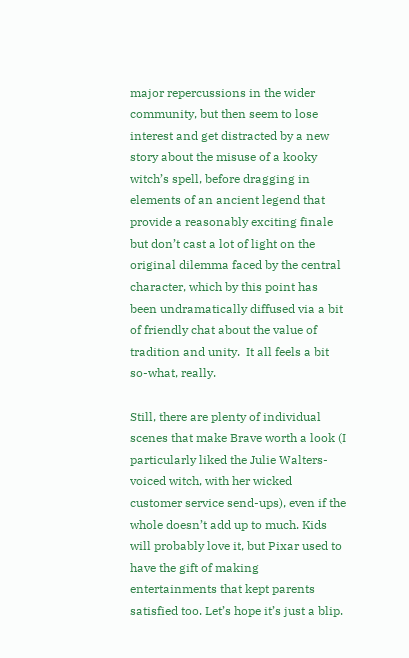major repercussions in the wider community, but then seem to lose interest and get distracted by a new story about the misuse of a kooky witch’s spell, before dragging in elements of an ancient legend that provide a reasonably exciting finale but don’t cast a lot of light on the original dilemma faced by the central character, which by this point has been undramatically diffused via a bit of friendly chat about the value of tradition and unity.  It all feels a bit so-what, really.

Still, there are plenty of individual scenes that make Brave worth a look (I particularly liked the Julie Walters-voiced witch, with her wicked customer service send-ups), even if the whole doesn’t add up to much. Kids will probably love it, but Pixar used to have the gift of making entertainments that kept parents satisfied too. Let’s hope it’s just a blip.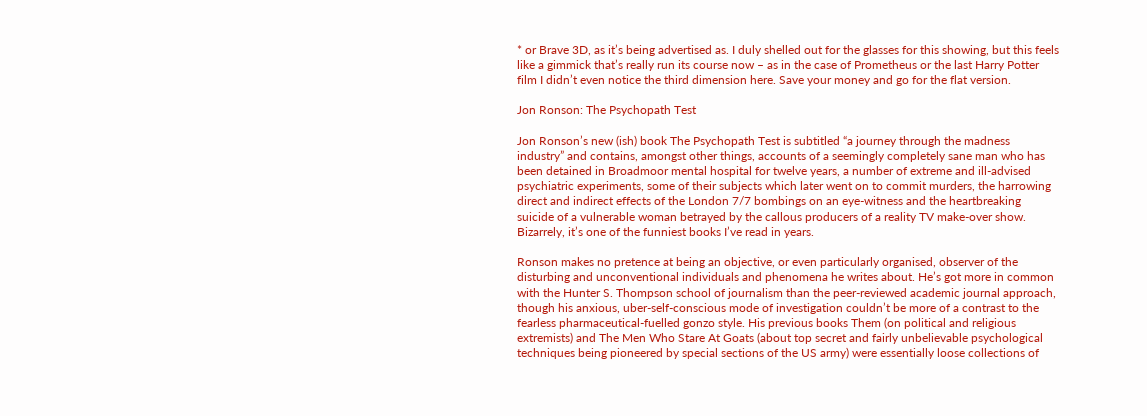* or Brave 3D, as it’s being advertised as. I duly shelled out for the glasses for this showing, but this feels like a gimmick that’s really run its course now – as in the case of Prometheus or the last Harry Potter film I didn’t even notice the third dimension here. Save your money and go for the flat version.

Jon Ronson: The Psychopath Test

Jon Ronson’s new (ish) book The Psychopath Test is subtitled “a journey through the madness industry” and contains, amongst other things, accounts of a seemingly completely sane man who has been detained in Broadmoor mental hospital for twelve years, a number of extreme and ill-advised psychiatric experiments, some of their subjects which later went on to commit murders, the harrowing direct and indirect effects of the London 7/7 bombings on an eye-witness and the heartbreaking suicide of a vulnerable woman betrayed by the callous producers of a reality TV make-over show. Bizarrely, it’s one of the funniest books I’ve read in years.

Ronson makes no pretence at being an objective, or even particularly organised, observer of the disturbing and unconventional individuals and phenomena he writes about. He’s got more in common with the Hunter S. Thompson school of journalism than the peer-reviewed academic journal approach, though his anxious, uber-self-conscious mode of investigation couldn’t be more of a contrast to the fearless pharmaceutical-fuelled gonzo style. His previous books Them (on political and religious extremists) and The Men Who Stare At Goats (about top secret and fairly unbelievable psychological techniques being pioneered by special sections of the US army) were essentially loose collections of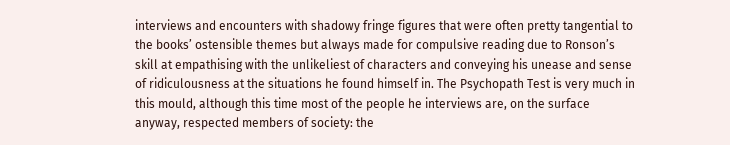interviews and encounters with shadowy fringe figures that were often pretty tangential to the books’ ostensible themes but always made for compulsive reading due to Ronson’s skill at empathising with the unlikeliest of characters and conveying his unease and sense of ridiculousness at the situations he found himself in. The Psychopath Test is very much in this mould, although this time most of the people he interviews are, on the surface anyway, respected members of society: the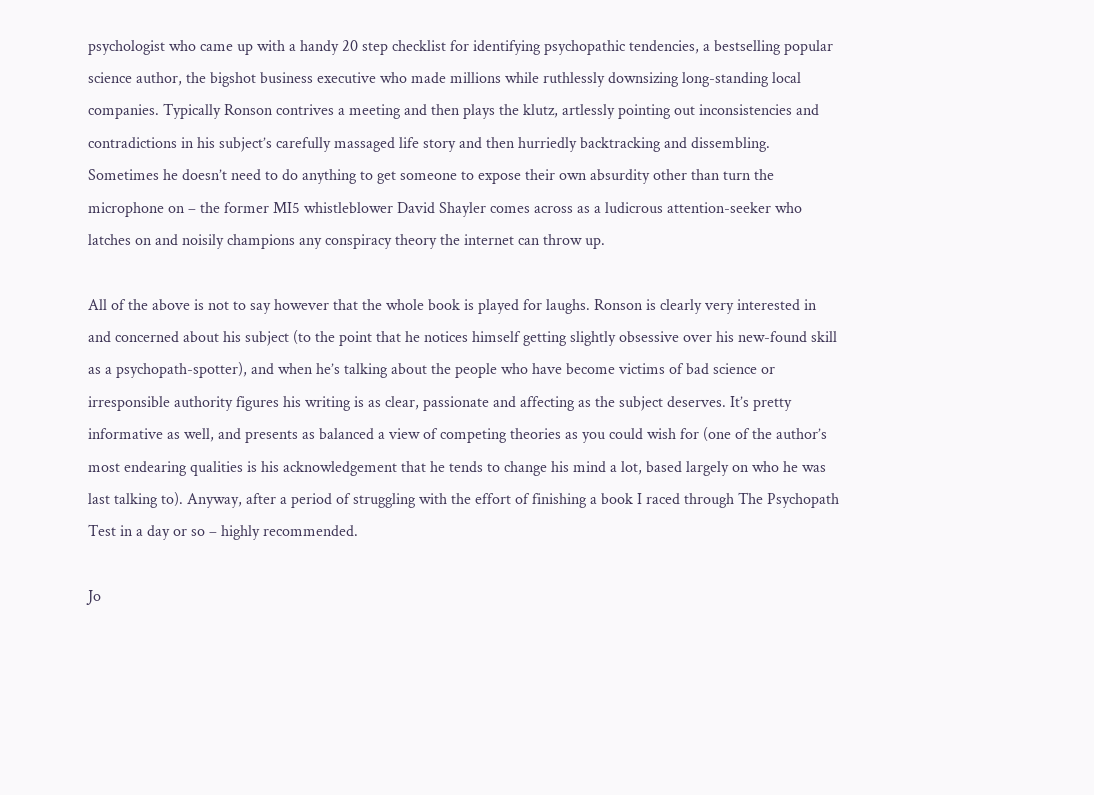psychologist who came up with a handy 20 step checklist for identifying psychopathic tendencies, a bestselling popular science author, the bigshot business executive who made millions while ruthlessly downsizing long-standing local companies. Typically Ronson contrives a meeting and then plays the klutz, artlessly pointing out inconsistencies and contradictions in his subject’s carefully massaged life story and then hurriedly backtracking and dissembling. Sometimes he doesn’t need to do anything to get someone to expose their own absurdity other than turn the microphone on – the former MI5 whistleblower David Shayler comes across as a ludicrous attention-seeker who latches on and noisily champions any conspiracy theory the internet can throw up.

All of the above is not to say however that the whole book is played for laughs. Ronson is clearly very interested in and concerned about his subject (to the point that he notices himself getting slightly obsessive over his new-found skill as a psychopath-spotter), and when he’s talking about the people who have become victims of bad science or irresponsible authority figures his writing is as clear, passionate and affecting as the subject deserves. It’s pretty informative as well, and presents as balanced a view of competing theories as you could wish for (one of the author’s most endearing qualities is his acknowledgement that he tends to change his mind a lot, based largely on who he was last talking to). Anyway, after a period of struggling with the effort of finishing a book I raced through The Psychopath Test in a day or so – highly recommended.

Jo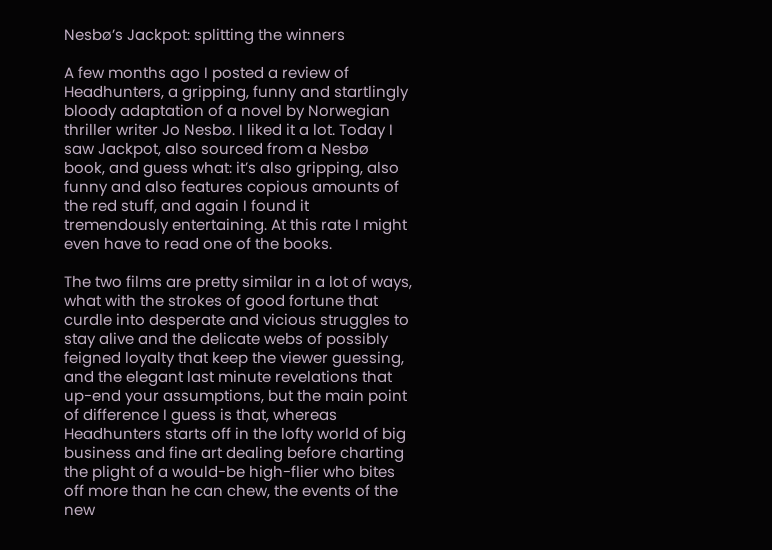Nesbø’s Jackpot: splitting the winners

A few months ago I posted a review of Headhunters, a gripping, funny and startlingly bloody adaptation of a novel by Norwegian thriller writer Jo Nesbø. I liked it a lot. Today I saw Jackpot, also sourced from a Nesbø book, and guess what: it’s also gripping, also funny and also features copious amounts of the red stuff, and again I found it tremendously entertaining. At this rate I might even have to read one of the books.

The two films are pretty similar in a lot of ways, what with the strokes of good fortune that curdle into desperate and vicious struggles to stay alive and the delicate webs of possibly feigned loyalty that keep the viewer guessing, and the elegant last minute revelations that up-end your assumptions, but the main point of difference I guess is that, whereas Headhunters starts off in the lofty world of big business and fine art dealing before charting the plight of a would-be high-flier who bites off more than he can chew, the events of the new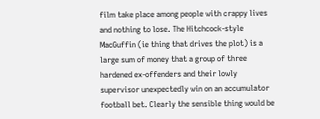film take place among people with crappy lives and nothing to lose. The Hitchcock-style MacGuffin (ie thing that drives the plot) is a large sum of money that a group of three hardened ex-offenders and their lowly supervisor unexpectedly win on an accumulator football bet. Clearly the sensible thing would be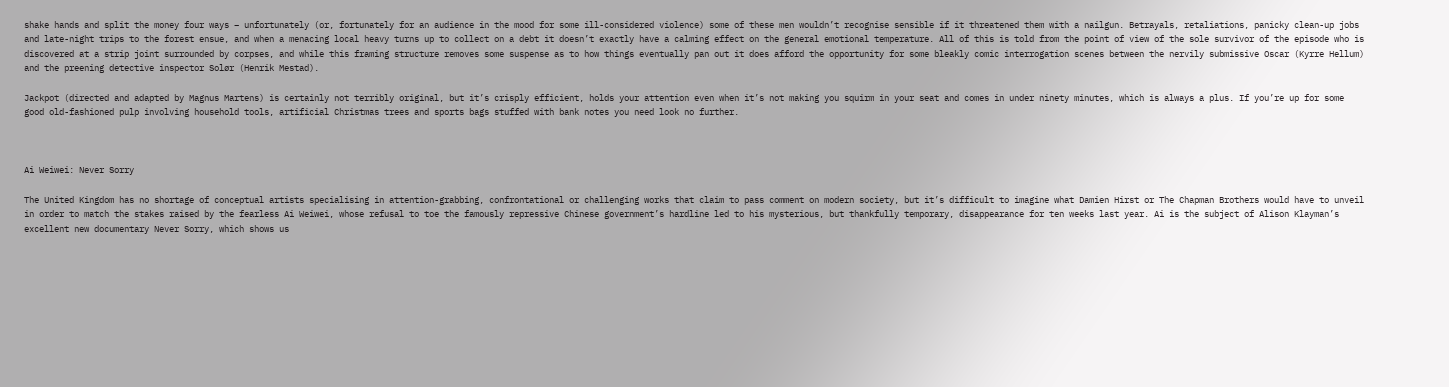shake hands and split the money four ways – unfortunately (or, fortunately for an audience in the mood for some ill-considered violence) some of these men wouldn’t recognise sensible if it threatened them with a nailgun. Betrayals, retaliations, panicky clean-up jobs and late-night trips to the forest ensue, and when a menacing local heavy turns up to collect on a debt it doesn’t exactly have a calming effect on the general emotional temperature. All of this is told from the point of view of the sole survivor of the episode who is discovered at a strip joint surrounded by corpses, and while this framing structure removes some suspense as to how things eventually pan out it does afford the opportunity for some bleakly comic interrogation scenes between the nervily submissive Oscar (Kyrre Hellum) and the preening detective inspector Solør (Henrik Mestad).

Jackpot (directed and adapted by Magnus Martens) is certainly not terribly original, but it’s crisply efficient, holds your attention even when it’s not making you squirm in your seat and comes in under ninety minutes, which is always a plus. If you’re up for some good old-fashioned pulp involving household tools, artificial Christmas trees and sports bags stuffed with bank notes you need look no further.



Ai Weiwei: Never Sorry

The United Kingdom has no shortage of conceptual artists specialising in attention-grabbing, confrontational or challenging works that claim to pass comment on modern society, but it’s difficult to imagine what Damien Hirst or The Chapman Brothers would have to unveil in order to match the stakes raised by the fearless Ai Weiwei, whose refusal to toe the famously repressive Chinese government’s hardline led to his mysterious, but thankfully temporary, disappearance for ten weeks last year. Ai is the subject of Alison Klayman’s excellent new documentary Never Sorry, which shows us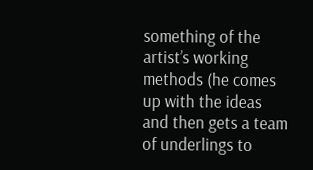something of the artist’s working methods (he comes up with the ideas and then gets a team of underlings to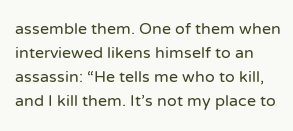assemble them. One of them when interviewed likens himself to an assassin: “He tells me who to kill, and I kill them. It’s not my place to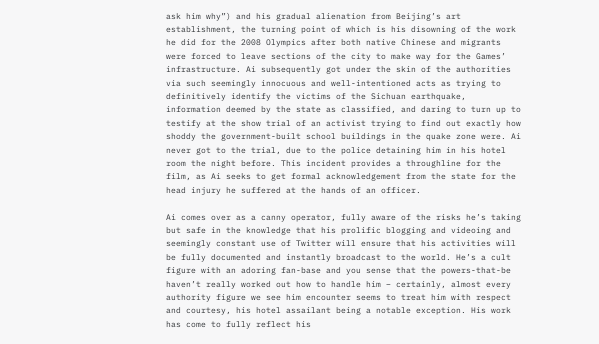ask him why”) and his gradual alienation from Beijing’s art establishment, the turning point of which is his disowning of the work he did for the 2008 Olympics after both native Chinese and migrants were forced to leave sections of the city to make way for the Games’ infrastructure. Ai subsequently got under the skin of the authorities via such seemingly innocuous and well-intentioned acts as trying to definitively identify the victims of the Sichuan earthquake, information deemed by the state as classified, and daring to turn up to testify at the show trial of an activist trying to find out exactly how shoddy the government-built school buildings in the quake zone were. Ai never got to the trial, due to the police detaining him in his hotel room the night before. This incident provides a throughline for the film, as Ai seeks to get formal acknowledgement from the state for the head injury he suffered at the hands of an officer.

Ai comes over as a canny operator, fully aware of the risks he’s taking but safe in the knowledge that his prolific blogging and videoing and seemingly constant use of Twitter will ensure that his activities will be fully documented and instantly broadcast to the world. He’s a cult figure with an adoring fan-base and you sense that the powers-that-be haven’t really worked out how to handle him – certainly, almost every authority figure we see him encounter seems to treat him with respect and courtesy, his hotel assailant being a notable exception. His work has come to fully reflect his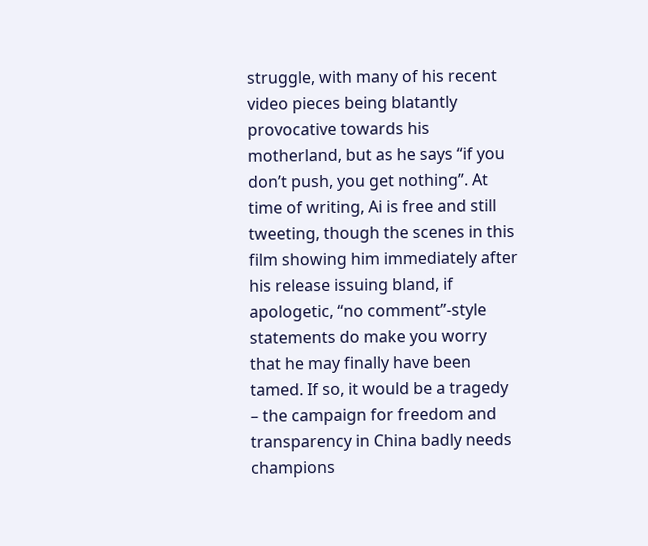struggle, with many of his recent video pieces being blatantly provocative towards his motherland, but as he says “if you don’t push, you get nothing”. At time of writing, Ai is free and still tweeting, though the scenes in this film showing him immediately after his release issuing bland, if apologetic, “no comment”-style statements do make you worry that he may finally have been tamed. If so, it would be a tragedy – the campaign for freedom and transparency in China badly needs champions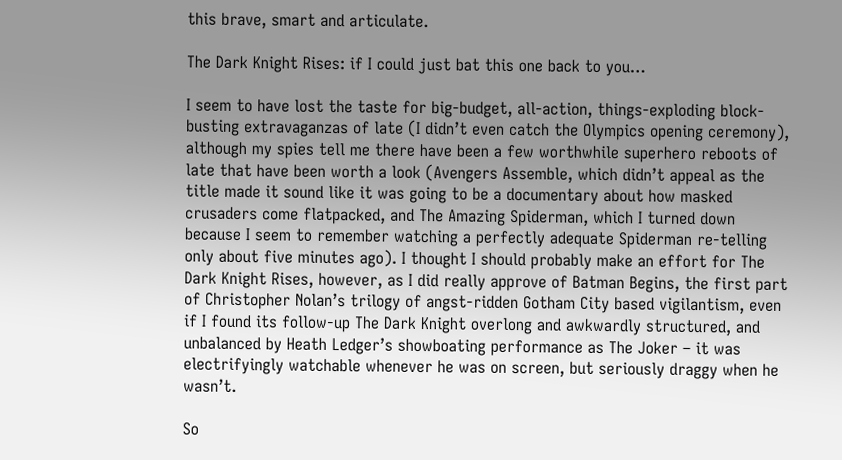this brave, smart and articulate.

The Dark Knight Rises: if I could just bat this one back to you…

I seem to have lost the taste for big-budget, all-action, things-exploding block-busting extravaganzas of late (I didn’t even catch the Olympics opening ceremony), although my spies tell me there have been a few worthwhile superhero reboots of late that have been worth a look (Avengers Assemble, which didn’t appeal as the title made it sound like it was going to be a documentary about how masked crusaders come flatpacked, and The Amazing Spiderman, which I turned down because I seem to remember watching a perfectly adequate Spiderman re-telling only about five minutes ago). I thought I should probably make an effort for The Dark Knight Rises, however, as I did really approve of Batman Begins, the first part of Christopher Nolan’s trilogy of angst-ridden Gotham City based vigilantism, even if I found its follow-up The Dark Knight overlong and awkwardly structured, and unbalanced by Heath Ledger’s showboating performance as The Joker – it was electrifyingly watchable whenever he was on screen, but seriously draggy when he wasn’t.

So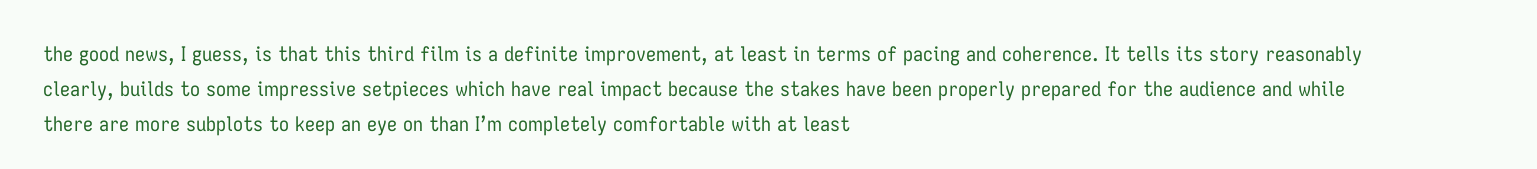the good news, I guess, is that this third film is a definite improvement, at least in terms of pacing and coherence. It tells its story reasonably clearly, builds to some impressive setpieces which have real impact because the stakes have been properly prepared for the audience and while there are more subplots to keep an eye on than I’m completely comfortable with at least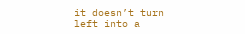it doesn’t turn left into a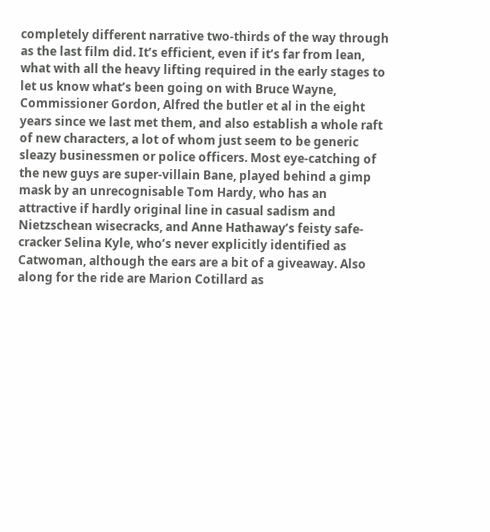completely different narrative two-thirds of the way through as the last film did. It’s efficient, even if it’s far from lean, what with all the heavy lifting required in the early stages to let us know what’s been going on with Bruce Wayne, Commissioner Gordon, Alfred the butler et al in the eight years since we last met them, and also establish a whole raft of new characters, a lot of whom just seem to be generic sleazy businessmen or police officers. Most eye-catching of the new guys are super-villain Bane, played behind a gimp mask by an unrecognisable Tom Hardy, who has an attractive if hardly original line in casual sadism and Nietzschean wisecracks, and Anne Hathaway’s feisty safe-cracker Selina Kyle, who’s never explicitly identified as Catwoman, although the ears are a bit of a giveaway. Also along for the ride are Marion Cotillard as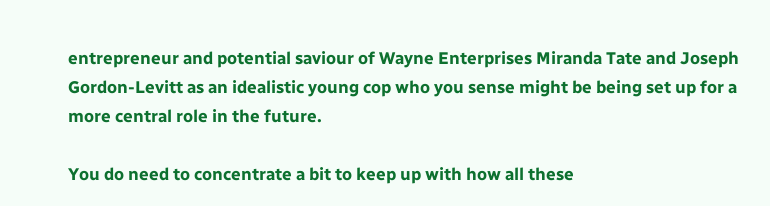entrepreneur and potential saviour of Wayne Enterprises Miranda Tate and Joseph Gordon-Levitt as an idealistic young cop who you sense might be being set up for a more central role in the future.

You do need to concentrate a bit to keep up with how all these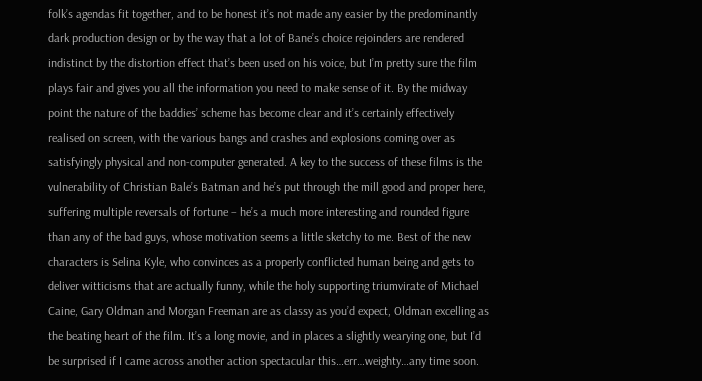folk’s agendas fit together, and to be honest it’s not made any easier by the predominantly dark production design or by the way that a lot of Bane’s choice rejoinders are rendered indistinct by the distortion effect that’s been used on his voice, but I’m pretty sure the film plays fair and gives you all the information you need to make sense of it. By the midway point the nature of the baddies’ scheme has become clear and it’s certainly effectively realised on screen, with the various bangs and crashes and explosions coming over as satisfyingly physical and non-computer generated. A key to the success of these films is the vulnerability of Christian Bale’s Batman and he’s put through the mill good and proper here, suffering multiple reversals of fortune – he’s a much more interesting and rounded figure than any of the bad guys, whose motivation seems a little sketchy to me. Best of the new characters is Selina Kyle, who convinces as a properly conflicted human being and gets to deliver witticisms that are actually funny, while the holy supporting triumvirate of Michael Caine, Gary Oldman and Morgan Freeman are as classy as you’d expect, Oldman excelling as the beating heart of the film. It’s a long movie, and in places a slightly wearying one, but I’d be surprised if I came across another action spectacular this…err…weighty…any time soon.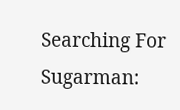Searching For Sugarman: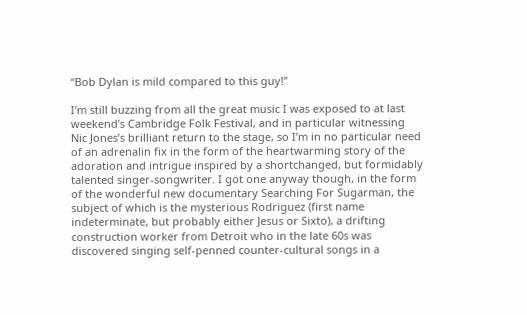“Bob Dylan is mild compared to this guy!”

I’m still buzzing from all the great music I was exposed to at last weekend’s Cambridge Folk Festival, and in particular witnessing Nic Jones’s brilliant return to the stage, so I’m in no particular need of an adrenalin fix in the form of the heartwarming story of the adoration and intrigue inspired by a shortchanged, but formidably talented singer-songwriter. I got one anyway though, in the form of the wonderful new documentary Searching For Sugarman, the subject of which is the mysterious Rodriguez (first name indeterminate, but probably either Jesus or Sixto), a drifting construction worker from Detroit who in the late 60s was discovered singing self-penned counter-cultural songs in a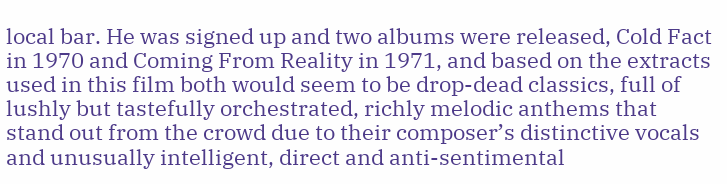local bar. He was signed up and two albums were released, Cold Fact in 1970 and Coming From Reality in 1971, and based on the extracts used in this film both would seem to be drop-dead classics, full of lushly but tastefully orchestrated, richly melodic anthems that stand out from the crowd due to their composer’s distinctive vocals and unusually intelligent, direct and anti-sentimental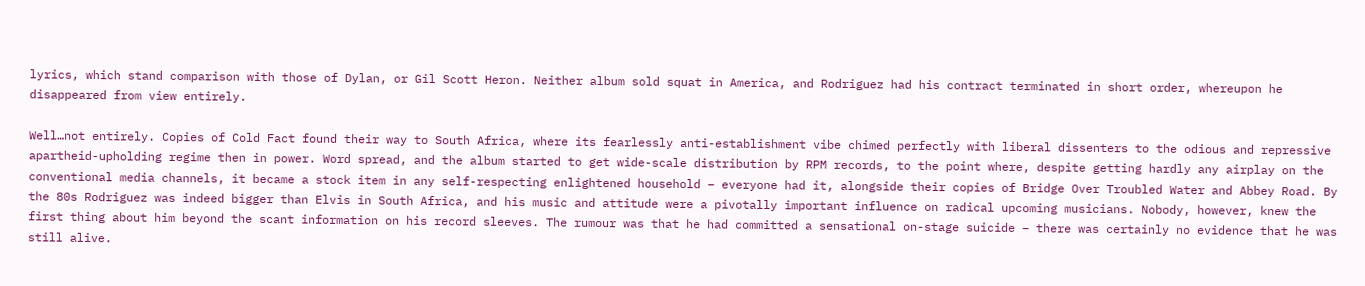lyrics, which stand comparison with those of Dylan, or Gil Scott Heron. Neither album sold squat in America, and Rodriguez had his contract terminated in short order, whereupon he disappeared from view entirely.

Well…not entirely. Copies of Cold Fact found their way to South Africa, where its fearlessly anti-establishment vibe chimed perfectly with liberal dissenters to the odious and repressive apartheid-upholding regime then in power. Word spread, and the album started to get wide-scale distribution by RPM records, to the point where, despite getting hardly any airplay on the conventional media channels, it became a stock item in any self-respecting enlightened household – everyone had it, alongside their copies of Bridge Over Troubled Water and Abbey Road. By the 80s Rodriguez was indeed bigger than Elvis in South Africa, and his music and attitude were a pivotally important influence on radical upcoming musicians. Nobody, however, knew the first thing about him beyond the scant information on his record sleeves. The rumour was that he had committed a sensational on-stage suicide – there was certainly no evidence that he was still alive.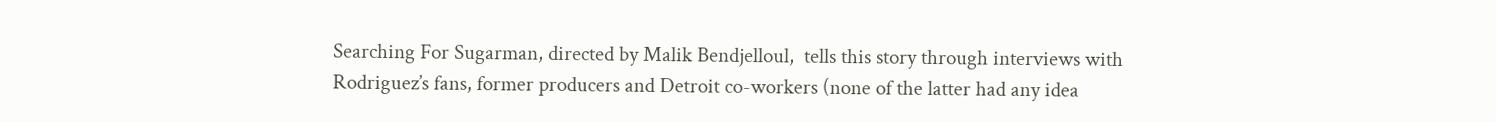Searching For Sugarman, directed by Malik Bendjelloul,  tells this story through interviews with Rodriguez’s fans, former producers and Detroit co-workers (none of the latter had any idea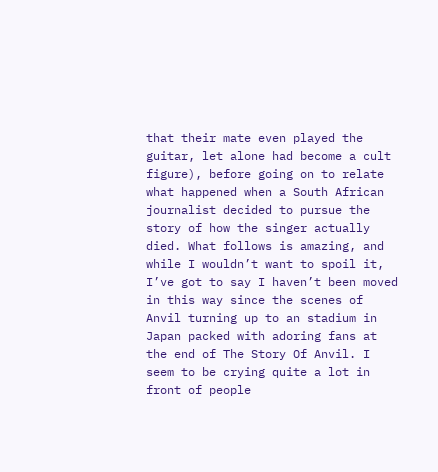that their mate even played the guitar, let alone had become a cult figure), before going on to relate what happened when a South African journalist decided to pursue the story of how the singer actually died. What follows is amazing, and while I wouldn’t want to spoil it, I’ve got to say I haven’t been moved in this way since the scenes of Anvil turning up to an stadium in Japan packed with adoring fans at the end of The Story Of Anvil. I seem to be crying quite a lot in front of people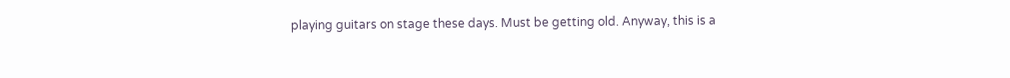playing guitars on stage these days. Must be getting old. Anyway, this is a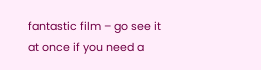fantastic film – go see it at once if you need a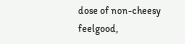dose of non-cheesy feelgood,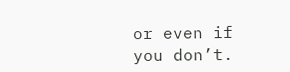or even if you don’t.